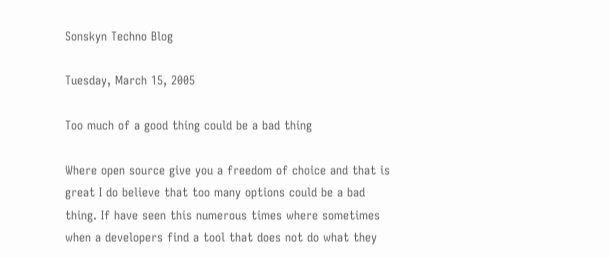Sonskyn Techno Blog

Tuesday, March 15, 2005

Too much of a good thing could be a bad thing

Where open source give you a freedom of choice and that is great I do believe that too many options could be a bad thing. If have seen this numerous times where sometimes when a developers find a tool that does not do what they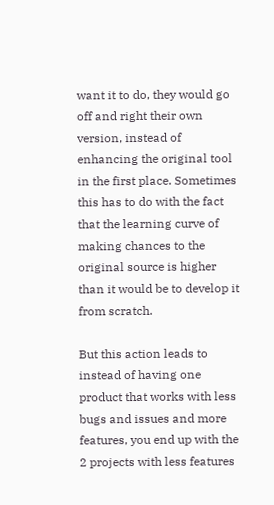want it to do, they would go off and right their own version, instead of enhancing the original tool in the first place. Sometimes this has to do with the fact that the learning curve of making chances to the original source is higher than it would be to develop it from scratch.

But this action leads to instead of having one product that works with less bugs and issues and more features, you end up with the 2 projects with less features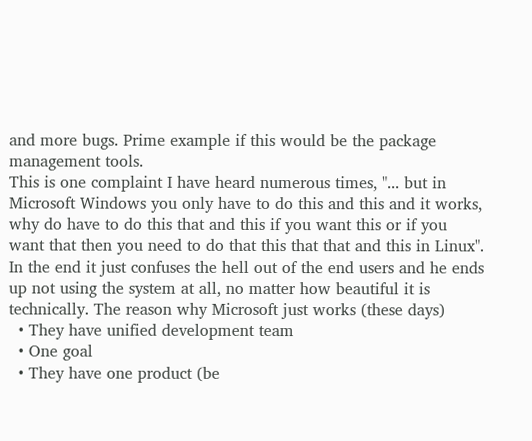and more bugs. Prime example if this would be the package management tools.
This is one complaint I have heard numerous times, "... but in Microsoft Windows you only have to do this and this and it works, why do have to do this that and this if you want this or if you want that then you need to do that this that that and this in Linux". In the end it just confuses the hell out of the end users and he ends up not using the system at all, no matter how beautiful it is technically. The reason why Microsoft just works (these days)
  • They have unified development team
  • One goal
  • They have one product (be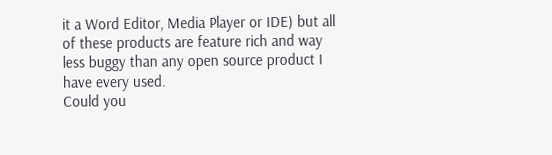it a Word Editor, Media Player or IDE) but all of these products are feature rich and way less buggy than any open source product I have every used.
Could you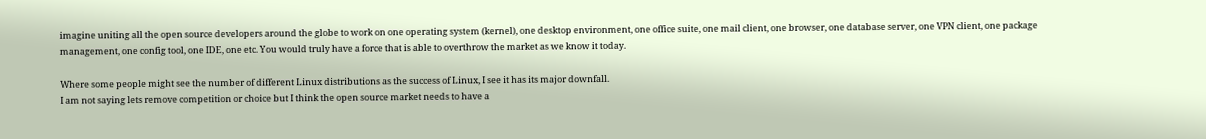imagine uniting all the open source developers around the globe to work on one operating system (kernel), one desktop environment, one office suite, one mail client, one browser, one database server, one VPN client, one package management, one config tool, one IDE, one etc. You would truly have a force that is able to overthrow the market as we know it today.

Where some people might see the number of different Linux distributions as the success of Linux, I see it has its major downfall.
I am not saying lets remove competition or choice but I think the open source market needs to have a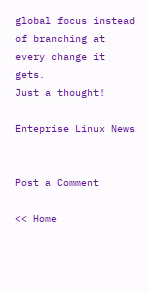global focus instead of branching at every change it gets.
Just a thought!

Enteprise Linux News


Post a Comment

<< Home